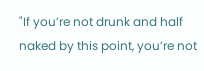"If you’re not drunk and half naked by this point, you’re not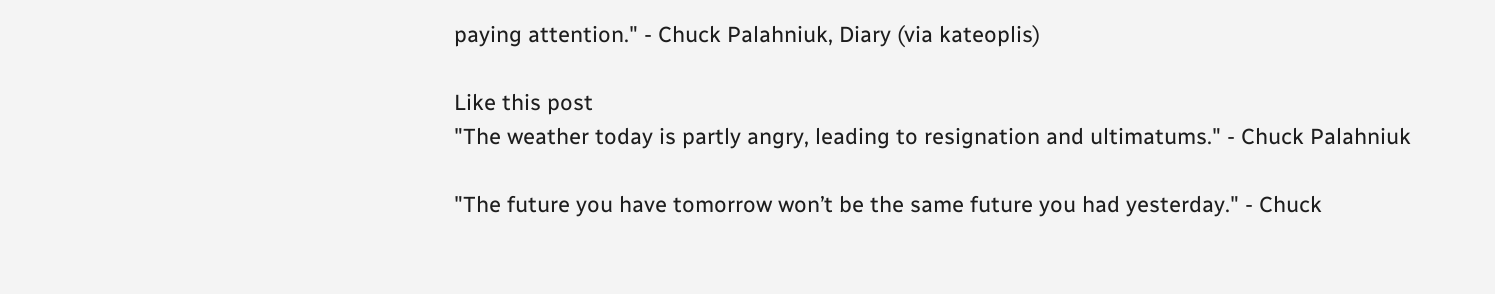paying attention." - Chuck Palahniuk, Diary (via kateoplis)

Like this post
"The weather today is partly angry, leading to resignation and ultimatums." - Chuck Palahniuk

"The future you have tomorrow won’t be the same future you had yesterday." - Chuck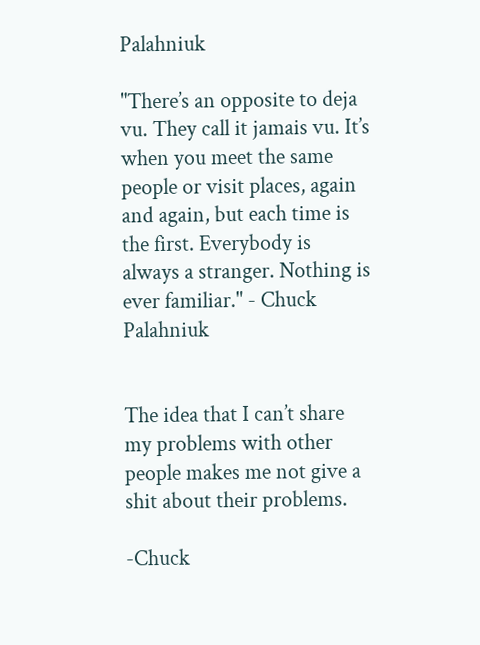Palahniuk

"There’s an opposite to deja vu. They call it jamais vu. It’s when you meet the same people or visit places, again and again, but each time is the first. Everybody is always a stranger. Nothing is ever familiar." - Chuck Palahniuk


The idea that I can’t share my problems with other people makes me not give a shit about their problems.

-Chuck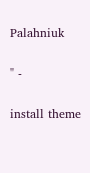Palahniuk

" -

install theme